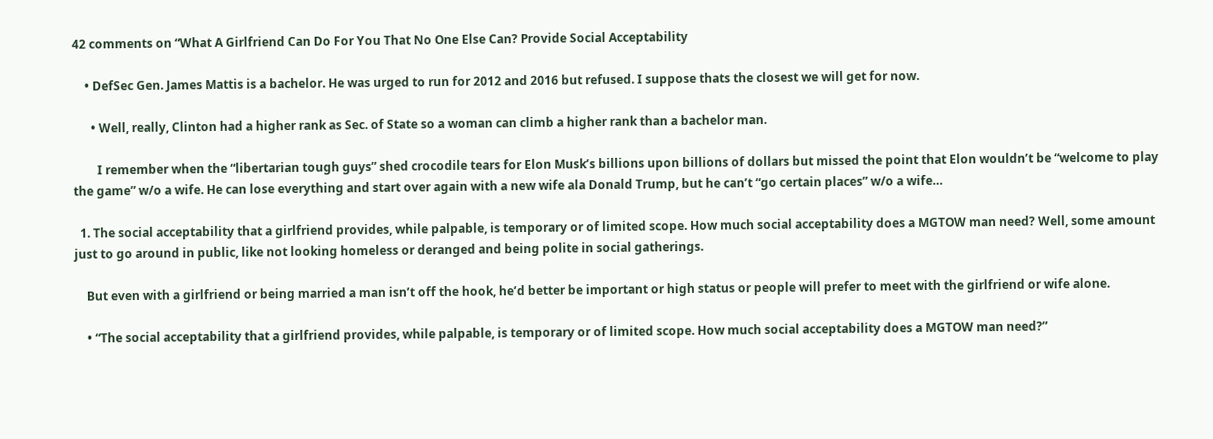42 comments on “What A Girlfriend Can Do For You That No One Else Can? Provide Social Acceptability

    • DefSec Gen. James Mattis is a bachelor. He was urged to run for 2012 and 2016 but refused. I suppose thats the closest we will get for now.

      • Well, really, Clinton had a higher rank as Sec. of State so a woman can climb a higher rank than a bachelor man.

        I remember when the “libertarian tough guys” shed crocodile tears for Elon Musk’s billions upon billions of dollars but missed the point that Elon wouldn’t be “welcome to play the game” w/o a wife. He can lose everything and start over again with a new wife ala Donald Trump, but he can’t “go certain places” w/o a wife…

  1. The social acceptability that a girlfriend provides, while palpable, is temporary or of limited scope. How much social acceptability does a MGTOW man need? Well, some amount just to go around in public, like not looking homeless or deranged and being polite in social gatherings.

    But even with a girlfriend or being married a man isn’t off the hook, he’d better be important or high status or people will prefer to meet with the girlfriend or wife alone.

    • “The social acceptability that a girlfriend provides, while palpable, is temporary or of limited scope. How much social acceptability does a MGTOW man need?”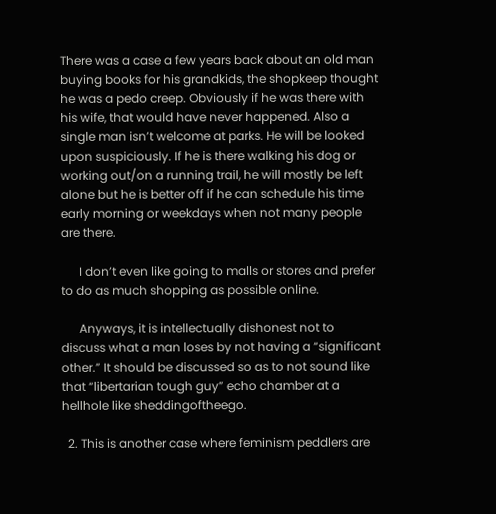There was a case a few years back about an old man buying books for his grandkids, the shopkeep thought he was a pedo creep. Obviously if he was there with his wife, that would have never happened. Also a single man isn’t welcome at parks. He will be looked upon suspiciously. If he is there walking his dog or working out/on a running trail, he will mostly be left alone but he is better off if he can schedule his time early morning or weekdays when not many people are there.

      I don’t even like going to malls or stores and prefer to do as much shopping as possible online.

      Anyways, it is intellectually dishonest not to discuss what a man loses by not having a “significant other.” It should be discussed so as to not sound like that “libertarian tough guy” echo chamber at a hellhole like sheddingoftheego.

  2. This is another case where feminism peddlers are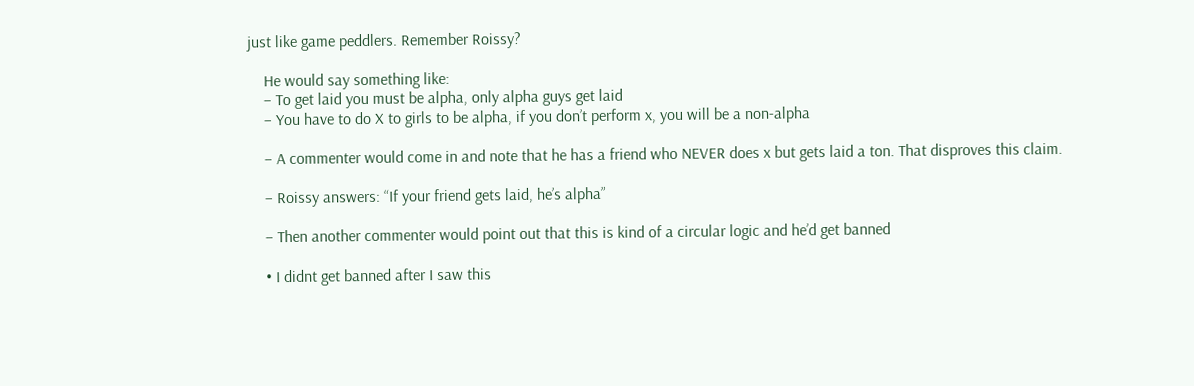just like game peddlers. Remember Roissy?

    He would say something like:
    – To get laid you must be alpha, only alpha guys get laid
    – You have to do X to girls to be alpha, if you don’t perform x, you will be a non-alpha

    – A commenter would come in and note that he has a friend who NEVER does x but gets laid a ton. That disproves this claim.

    – Roissy answers: “If your friend gets laid, he’s alpha”

    – Then another commenter would point out that this is kind of a circular logic and he’d get banned

    • I didnt get banned after I saw this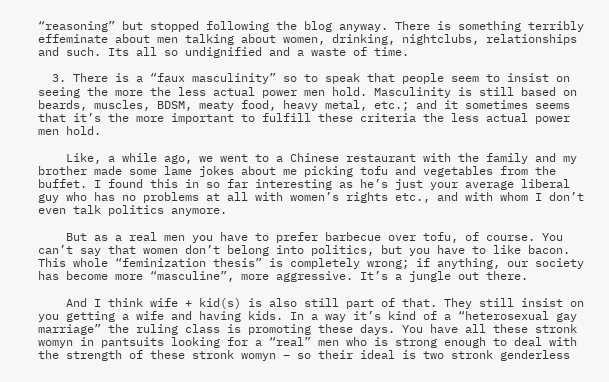“reasoning” but stopped following the blog anyway. There is something terribly effeminate about men talking about women, drinking, nightclubs, relationships and such. Its all so undignified and a waste of time.

  3. There is a “faux masculinity” so to speak that people seem to insist on seeing the more the less actual power men hold. Masculinity is still based on beards, muscles, BDSM, meaty food, heavy metal, etc.; and it sometimes seems that it’s the more important to fulfill these criteria the less actual power men hold.

    Like, a while ago, we went to a Chinese restaurant with the family and my brother made some lame jokes about me picking tofu and vegetables from the buffet. I found this in so far interesting as he’s just your average liberal guy who has no problems at all with women’s rights etc., and with whom I don’t even talk politics anymore.

    But as a real men you have to prefer barbecue over tofu, of course. You can’t say that women don’t belong into politics, but you have to like bacon. This whole “feminization thesis” is completely wrong; if anything, our society has become more “masculine”, more aggressive. It’s a jungle out there.

    And I think wife + kid(s) is also still part of that. They still insist on you getting a wife and having kids. In a way it’s kind of a “heterosexual gay marriage” the ruling class is promoting these days. You have all these stronk womyn in pantsuits looking for a “real” men who is strong enough to deal with the strength of these stronk womyn – so their ideal is two stronk genderless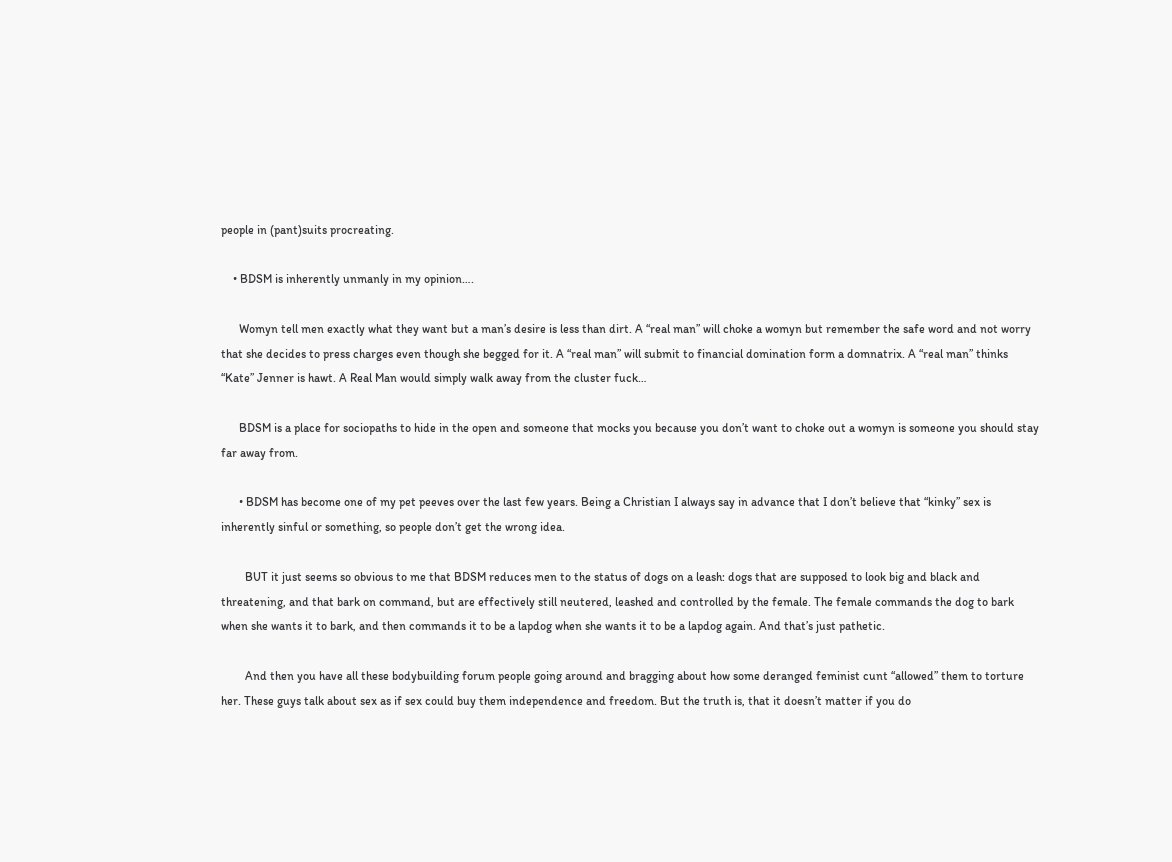people in (pant)suits procreating.

    • BDSM is inherently unmanly in my opinion….

      Womyn tell men exactly what they want but a man’s desire is less than dirt. A “real man” will choke a womyn but remember the safe word and not worry that she decides to press charges even though she begged for it. A “real man” will submit to financial domination form a domnatrix. A “real man” thinks “Kate” Jenner is hawt. A Real Man would simply walk away from the cluster fuck…

      BDSM is a place for sociopaths to hide in the open and someone that mocks you because you don’t want to choke out a womyn is someone you should stay far away from.

      • BDSM has become one of my pet peeves over the last few years. Being a Christian I always say in advance that I don’t believe that “kinky” sex is inherently sinful or something, so people don’t get the wrong idea.

        BUT it just seems so obvious to me that BDSM reduces men to the status of dogs on a leash: dogs that are supposed to look big and black and threatening, and that bark on command, but are effectively still neutered, leashed and controlled by the female. The female commands the dog to bark when she wants it to bark, and then commands it to be a lapdog when she wants it to be a lapdog again. And that’s just pathetic.

        And then you have all these bodybuilding forum people going around and bragging about how some deranged feminist cunt “allowed” them to torture her. These guys talk about sex as if sex could buy them independence and freedom. But the truth is, that it doesn’t matter if you do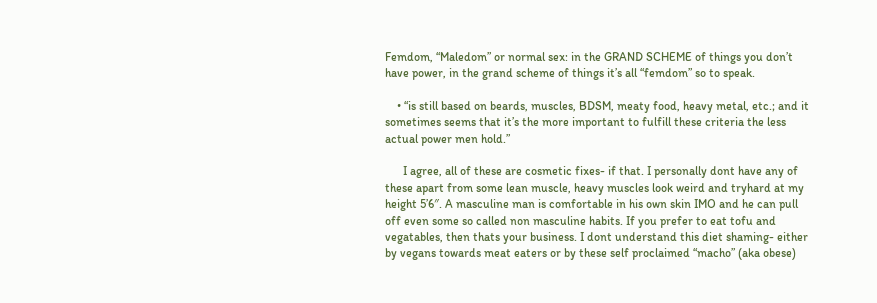Femdom, “Maledom” or normal sex: in the GRAND SCHEME of things you don’t have power, in the grand scheme of things it’s all “femdom” so to speak.

    • “is still based on beards, muscles, BDSM, meaty food, heavy metal, etc.; and it sometimes seems that it’s the more important to fulfill these criteria the less actual power men hold.”

      I agree, all of these are cosmetic fixes- if that. I personally dont have any of these apart from some lean muscle, heavy muscles look weird and tryhard at my height 5’6″. A masculine man is comfortable in his own skin IMO and he can pull off even some so called non masculine habits. If you prefer to eat tofu and vegatables, then thats your business. I dont understand this diet shaming- either by vegans towards meat eaters or by these self proclaimed “macho” (aka obese)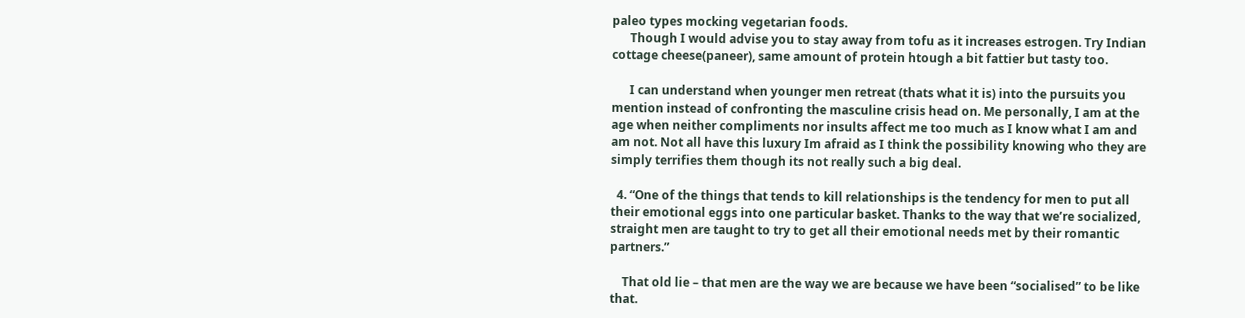paleo types mocking vegetarian foods.
      Though I would advise you to stay away from tofu as it increases estrogen. Try Indian cottage cheese(paneer), same amount of protein htough a bit fattier but tasty too.

      I can understand when younger men retreat (thats what it is) into the pursuits you mention instead of confronting the masculine crisis head on. Me personally, I am at the age when neither compliments nor insults affect me too much as I know what I am and am not. Not all have this luxury Im afraid as I think the possibility knowing who they are simply terrifies them though its not really such a big deal.

  4. “One of the things that tends to kill relationships is the tendency for men to put all their emotional eggs into one particular basket. Thanks to the way that we’re socialized, straight men are taught to try to get all their emotional needs met by their romantic partners.”

    That old lie – that men are the way we are because we have been “socialised” to be like that.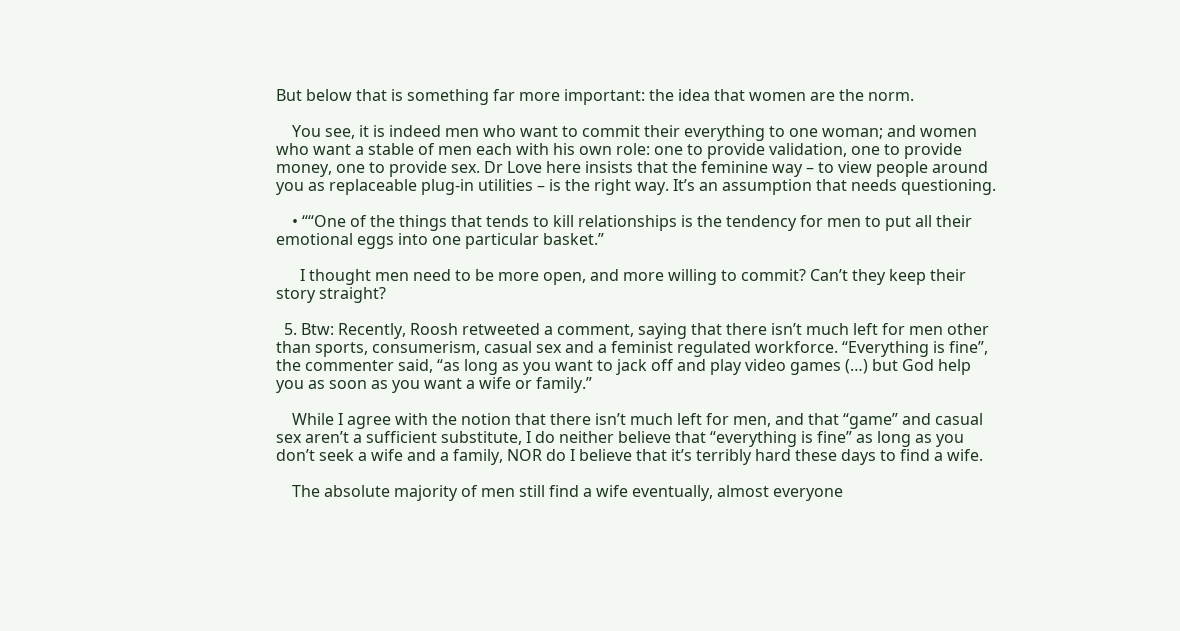But below that is something far more important: the idea that women are the norm.

    You see, it is indeed men who want to commit their everything to one woman; and women who want a stable of men each with his own role: one to provide validation, one to provide money, one to provide sex. Dr Love here insists that the feminine way – to view people around you as replaceable plug-in utilities – is the right way. It’s an assumption that needs questioning.

    • ““One of the things that tends to kill relationships is the tendency for men to put all their emotional eggs into one particular basket.”

      I thought men need to be more open, and more willing to commit? Can’t they keep their story straight?

  5. Btw: Recently, Roosh retweeted a comment, saying that there isn’t much left for men other than sports, consumerism, casual sex and a feminist regulated workforce. “Everything is fine”, the commenter said, “as long as you want to jack off and play video games (…) but God help you as soon as you want a wife or family.”

    While I agree with the notion that there isn’t much left for men, and that “game” and casual sex aren’t a sufficient substitute, I do neither believe that “everything is fine” as long as you don’t seek a wife and a family, NOR do I believe that it’s terribly hard these days to find a wife.

    The absolute majority of men still find a wife eventually, almost everyone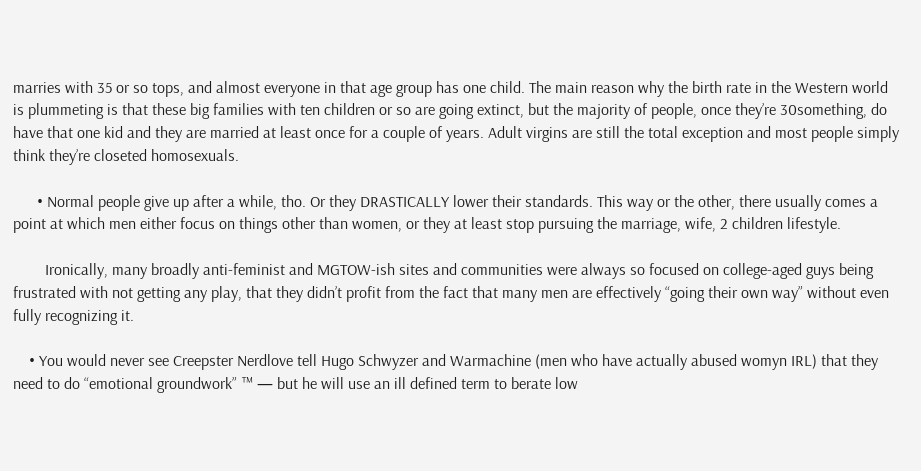marries with 35 or so tops, and almost everyone in that age group has one child. The main reason why the birth rate in the Western world is plummeting is that these big families with ten children or so are going extinct, but the majority of people, once they’re 30something, do have that one kid and they are married at least once for a couple of years. Adult virgins are still the total exception and most people simply think they’re closeted homosexuals.

      • Normal people give up after a while, tho. Or they DRASTICALLY lower their standards. This way or the other, there usually comes a point at which men either focus on things other than women, or they at least stop pursuing the marriage, wife, 2 children lifestyle.

        Ironically, many broadly anti-feminist and MGTOW-ish sites and communities were always so focused on college-aged guys being frustrated with not getting any play, that they didn’t profit from the fact that many men are effectively “going their own way” without even fully recognizing it.

    • You would never see Creepster Nerdlove tell Hugo Schwyzer and Warmachine (men who have actually abused womyn IRL) that they need to do “emotional groundwork” ™ — but he will use an ill defined term to berate low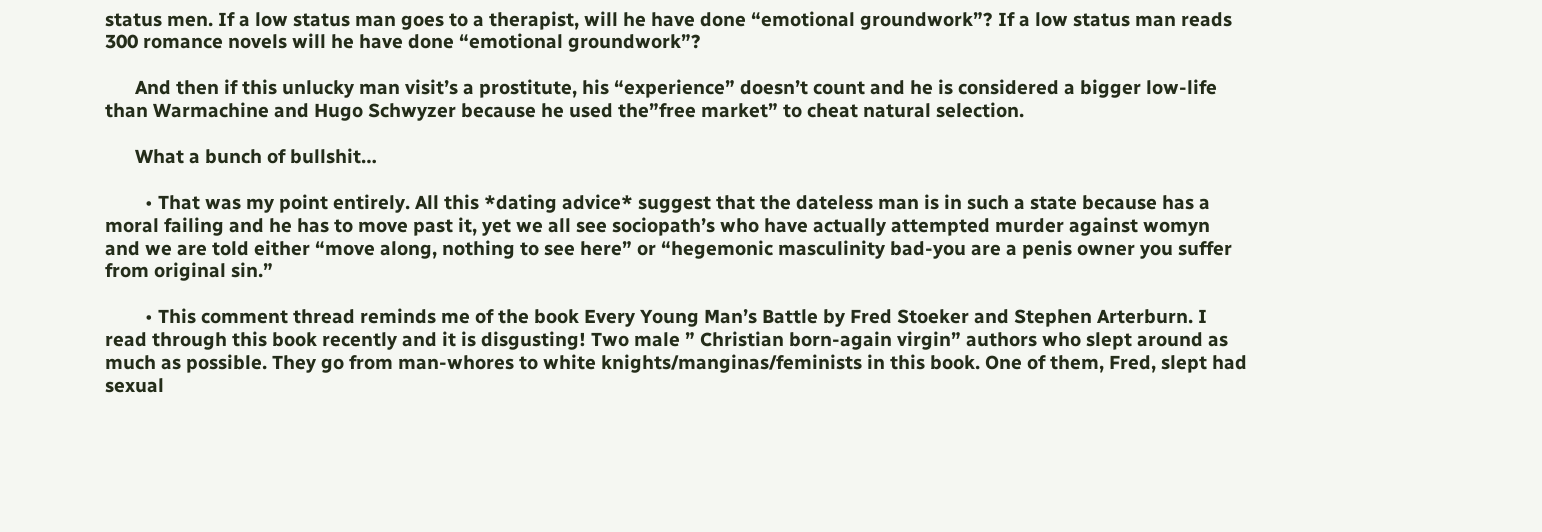status men. If a low status man goes to a therapist, will he have done “emotional groundwork”? If a low status man reads 300 romance novels will he have done “emotional groundwork”?

      And then if this unlucky man visit’s a prostitute, his “experience” doesn’t count and he is considered a bigger low-life than Warmachine and Hugo Schwyzer because he used the”free market” to cheat natural selection.

      What a bunch of bullshit…

        • That was my point entirely. All this *dating advice* suggest that the dateless man is in such a state because has a moral failing and he has to move past it, yet we all see sociopath’s who have actually attempted murder against womyn and we are told either “move along, nothing to see here” or “hegemonic masculinity bad-you are a penis owner you suffer from original sin.”

        • This comment thread reminds me of the book Every Young Man’s Battle by Fred Stoeker and Stephen Arterburn. I read through this book recently and it is disgusting! Two male ” Christian born-again virgin” authors who slept around as much as possible. They go from man-whores to white knights/manginas/feminists in this book. One of them, Fred, slept had sexual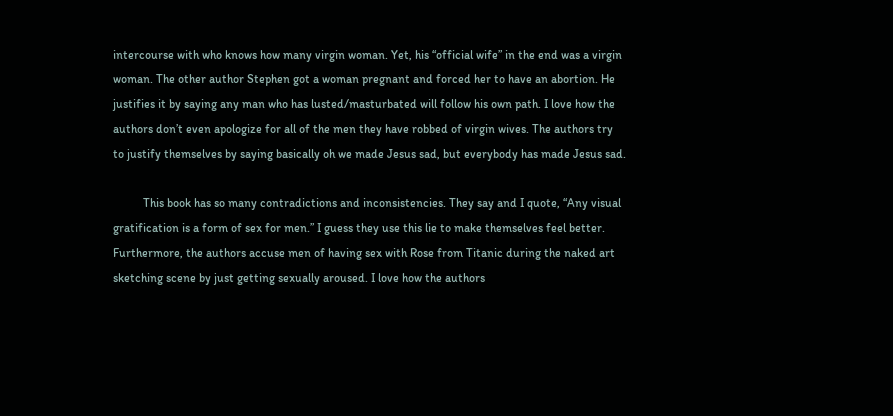intercourse with who knows how many virgin woman. Yet, his “official wife” in the end was a virgin woman. The other author Stephen got a woman pregnant and forced her to have an abortion. He justifies it by saying any man who has lusted/masturbated will follow his own path. I love how the authors don’t even apologize for all of the men they have robbed of virgin wives. The authors try to justify themselves by saying basically oh we made Jesus sad, but everybody has made Jesus sad.

          This book has so many contradictions and inconsistencies. They say and I quote, “Any visual gratification is a form of sex for men.” I guess they use this lie to make themselves feel better. Furthermore, the authors accuse men of having sex with Rose from Titanic during the naked art sketching scene by just getting sexually aroused. I love how the authors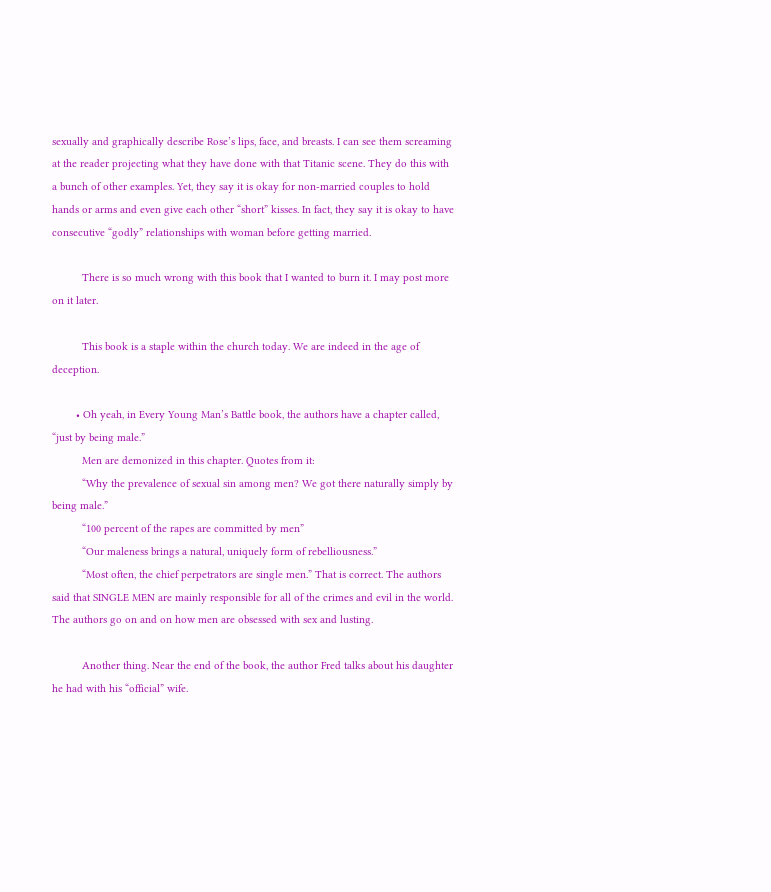sexually and graphically describe Rose’s lips, face, and breasts. I can see them screaming at the reader projecting what they have done with that Titanic scene. They do this with a bunch of other examples. Yet, they say it is okay for non-married couples to hold hands or arms and even give each other “short” kisses. In fact, they say it is okay to have consecutive “godly” relationships with woman before getting married.

          There is so much wrong with this book that I wanted to burn it. I may post more on it later.

          This book is a staple within the church today. We are indeed in the age of deception.

        • Oh yeah, in Every Young Man’s Battle book, the authors have a chapter called, “just by being male.”
          Men are demonized in this chapter. Quotes from it:
          “Why the prevalence of sexual sin among men? We got there naturally simply by being male.”
          “100 percent of the rapes are committed by men”
          “Our maleness brings a natural, uniquely form of rebelliousness.”
          “Most often, the chief perpetrators are single men.” That is correct. The authors said that SINGLE MEN are mainly responsible for all of the crimes and evil in the world. The authors go on and on how men are obsessed with sex and lusting.

          Another thing. Near the end of the book, the author Fred talks about his daughter he had with his “official” wife.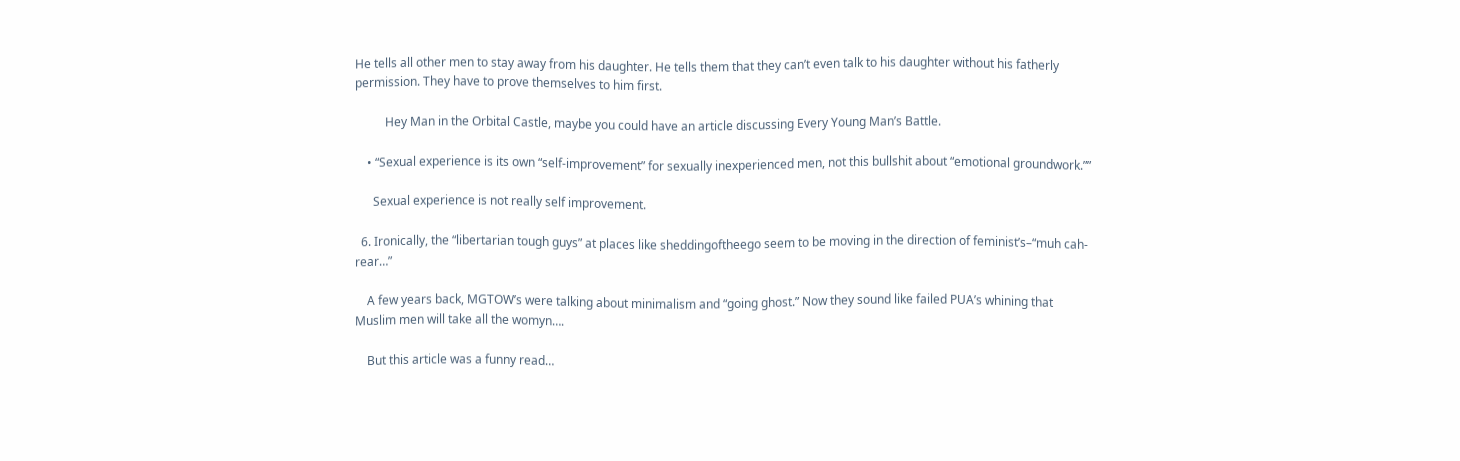He tells all other men to stay away from his daughter. He tells them that they can’t even talk to his daughter without his fatherly permission. They have to prove themselves to him first.

          Hey Man in the Orbital Castle, maybe you could have an article discussing Every Young Man’s Battle.

    • “Sexual experience is its own “self-improvement” for sexually inexperienced men, not this bullshit about “emotional groundwork.””

      Sexual experience is not really self improvement.

  6. Ironically, the “libertarian tough guys” at places like sheddingoftheego seem to be moving in the direction of feminist’s–“muh cah-rear…”

    A few years back, MGTOW’s were talking about minimalism and “going ghost.” Now they sound like failed PUA’s whining that Muslim men will take all the womyn….

    But this article was a funny read…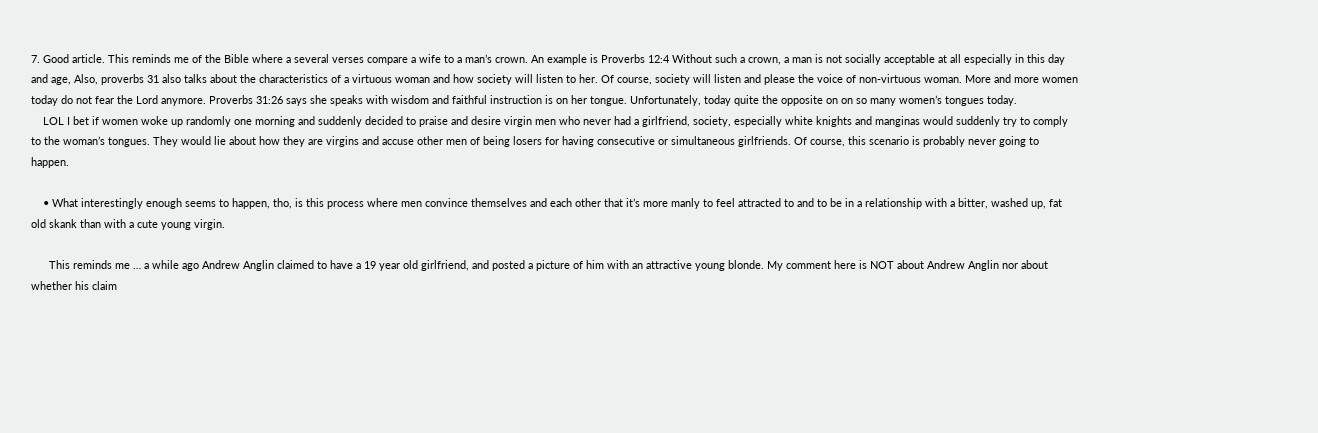7. Good article. This reminds me of the Bible where a several verses compare a wife to a man’s crown. An example is Proverbs 12:4 Without such a crown, a man is not socially acceptable at all especially in this day and age, Also, proverbs 31 also talks about the characteristics of a virtuous woman and how society will listen to her. Of course, society will listen and please the voice of non-virtuous woman. More and more women today do not fear the Lord anymore. Proverbs 31:26 says she speaks with wisdom and faithful instruction is on her tongue. Unfortunately, today quite the opposite on on so many women’s tongues today.
    LOL I bet if women woke up randomly one morning and suddenly decided to praise and desire virgin men who never had a girlfriend, society, especially white knights and manginas would suddenly try to comply to the woman’s tongues. They would lie about how they are virgins and accuse other men of being losers for having consecutive or simultaneous girlfriends. Of course, this scenario is probably never going to happen.

    • What interestingly enough seems to happen, tho, is this process where men convince themselves and each other that it’s more manly to feel attracted to and to be in a relationship with a bitter, washed up, fat old skank than with a cute young virgin.

      This reminds me … a while ago Andrew Anglin claimed to have a 19 year old girlfriend, and posted a picture of him with an attractive young blonde. My comment here is NOT about Andrew Anglin nor about whether his claim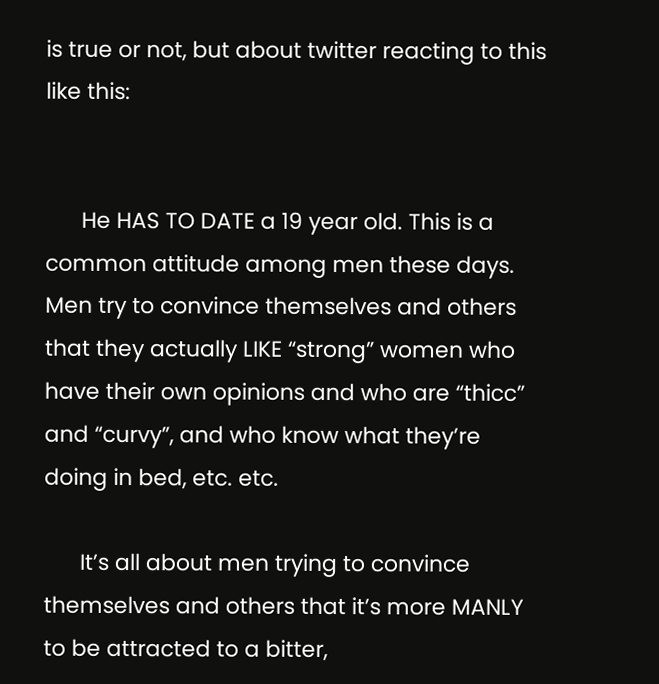is true or not, but about twitter reacting to this like this:


      He HAS TO DATE a 19 year old. This is a common attitude among men these days. Men try to convince themselves and others that they actually LIKE “strong” women who have their own opinions and who are “thicc” and “curvy”, and who know what they’re doing in bed, etc. etc.

      It’s all about men trying to convince themselves and others that it’s more MANLY to be attracted to a bitter,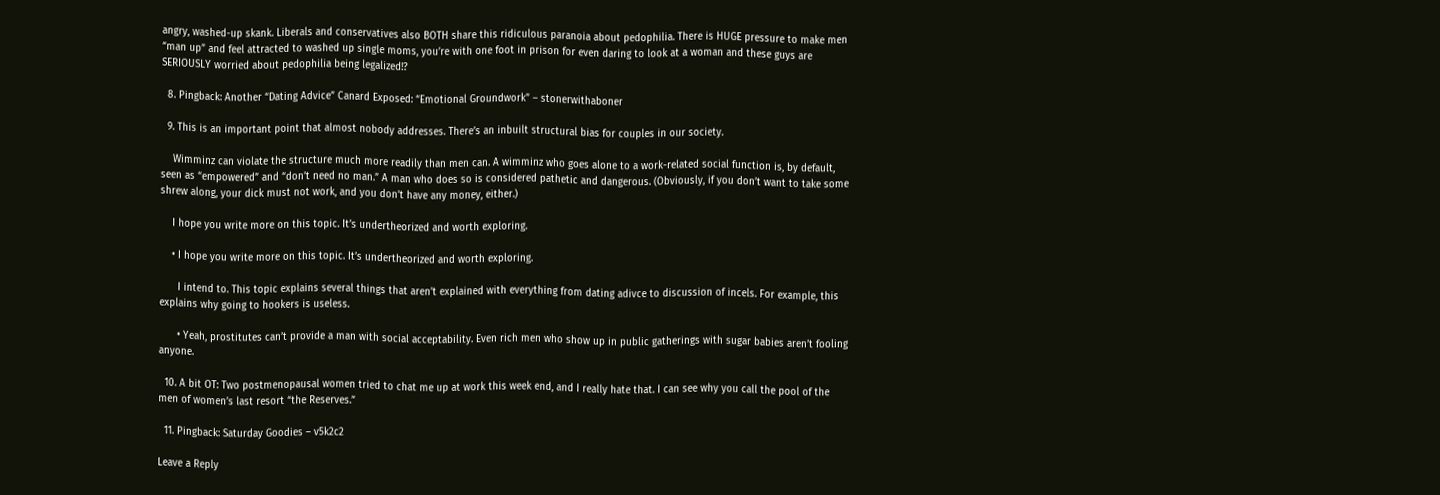angry, washed-up skank. Liberals and conservatives also BOTH share this ridiculous paranoia about pedophilia. There is HUGE pressure to make men “man up” and feel attracted to washed up single moms, you’re with one foot in prison for even daring to look at a woman and these guys are SERIOUSLY worried about pedophilia being legalized!?

  8. Pingback: Another “Dating Advice” Canard Exposed: “Emotional Groundwork” – stonerwithaboner

  9. This is an important point that almost nobody addresses. There’s an inbuilt structural bias for couples in our society.

    Wimminz can violate the structure much more readily than men can. A wimminz who goes alone to a work-related social function is, by default, seen as “empowered” and “don’t need no man.” A man who does so is considered pathetic and dangerous. (Obviously, if you don’t want to take some shrew along, your dick must not work, and you don’t have any money, either.)

    I hope you write more on this topic. It’s undertheorized and worth exploring.

    • I hope you write more on this topic. It’s undertheorized and worth exploring.

      I intend to. This topic explains several things that aren’t explained with everything from dating adivce to discussion of incels. For example, this explains why going to hookers is useless.

      • Yeah, prostitutes can’t provide a man with social acceptability. Even rich men who show up in public gatherings with sugar babies aren’t fooling anyone.

  10. A bit OT: Two postmenopausal women tried to chat me up at work this week end, and I really hate that. I can see why you call the pool of the men of women’s last resort “the Reserves.”

  11. Pingback: Saturday Goodies – v5k2c2

Leave a Reply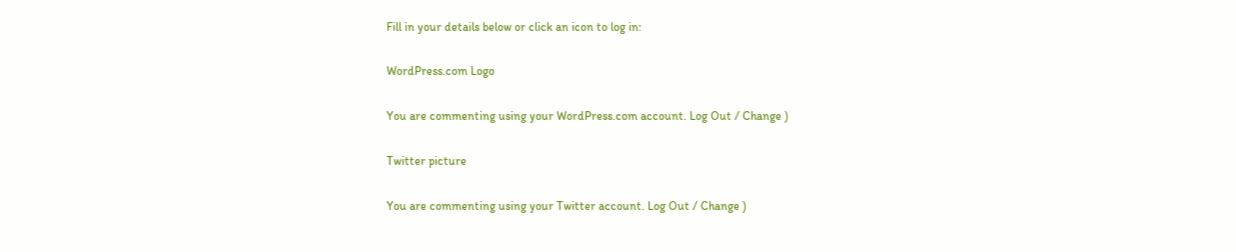Fill in your details below or click an icon to log in:

WordPress.com Logo

You are commenting using your WordPress.com account. Log Out / Change )

Twitter picture

You are commenting using your Twitter account. Log Out / Change )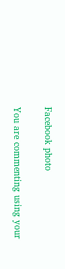Facebook photo

You are commenting using your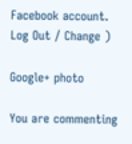Facebook account. Log Out / Change )

Google+ photo

You are commenting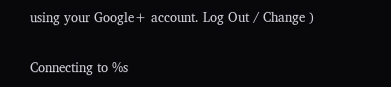using your Google+ account. Log Out / Change )

Connecting to %s